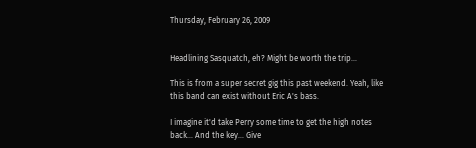Thursday, February 26, 2009


Headlining Sasquatch, eh? Might be worth the trip...

This is from a super secret gig this past weekend. Yeah, like this band can exist without Eric A's bass.

I imagine it'd take Perry some time to get the high notes back... And the key... Give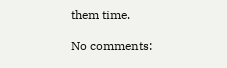them time.

No comments: